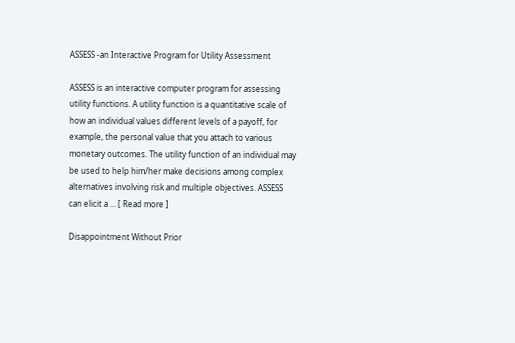ASSESS -an Interactive Program for Utility Assessment

ASSESS is an interactive computer program for assessing utility functions. A utility function is a quantitative scale of how an individual values different levels of a payoff, for example, the personal value that you attach to various monetary outcomes. The utility function of an individual may be used to help him/her make decisions among complex alternatives involving risk and multiple objectives. ASSESS can elicit a … [ Read more ]

Disappointment Without Prior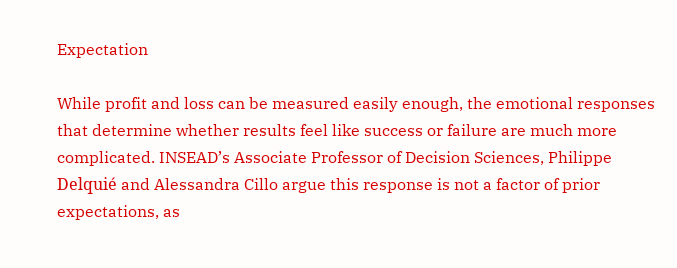Expectation

While profit and loss can be measured easily enough, the emotional responses that determine whether results feel like success or failure are much more complicated. INSEAD’s Associate Professor of Decision Sciences, Philippe Delquié and Alessandra Cillo argue this response is not a factor of prior expectations, as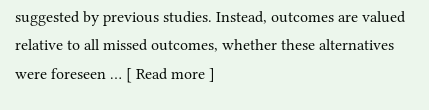suggested by previous studies. Instead, outcomes are valued relative to all missed outcomes, whether these alternatives were foreseen … [ Read more ]